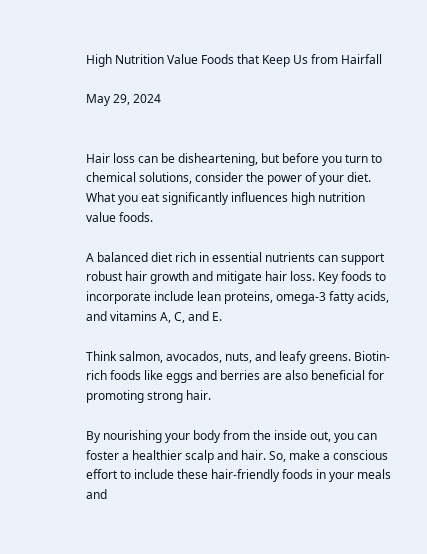High Nutrition Value Foods that Keep Us from Hairfall

May 29, 2024


Hair loss can be disheartening, but before you turn to chemical solutions, consider the power of your diet. What you eat significantly influences high nutrition value foods.

A balanced diet rich in essential nutrients can support robust hair growth and mitigate hair loss. Key foods to incorporate include lean proteins, omega-3 fatty acids, and vitamins A, C, and E.

Think salmon, avocados, nuts, and leafy greens. Biotin-rich foods like eggs and berries are also beneficial for promoting strong hair.

By nourishing your body from the inside out, you can foster a healthier scalp and hair. So, make a conscious effort to include these hair-friendly foods in your meals and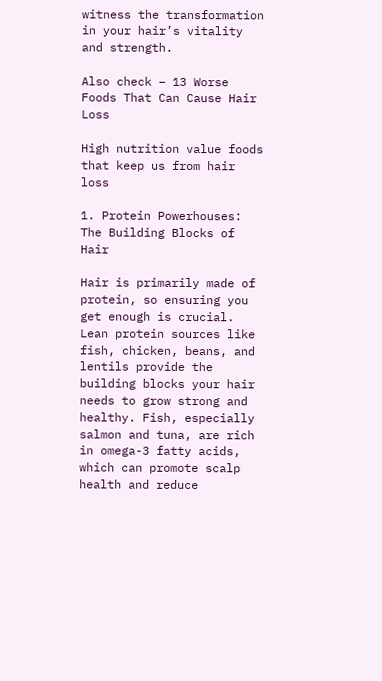witness the transformation in your hair’s vitality and strength.

Also check – 13 Worse Foods That Can Cause Hair Loss

High nutrition value foods that keep us from hair loss

1. Protein Powerhouses: The Building Blocks of Hair

Hair is primarily made of protein, so ensuring you get enough is crucial. Lean protein sources like fish, chicken, beans, and lentils provide the building blocks your hair needs to grow strong and healthy. Fish, especially salmon and tuna, are rich in omega-3 fatty acids, which can promote scalp health and reduce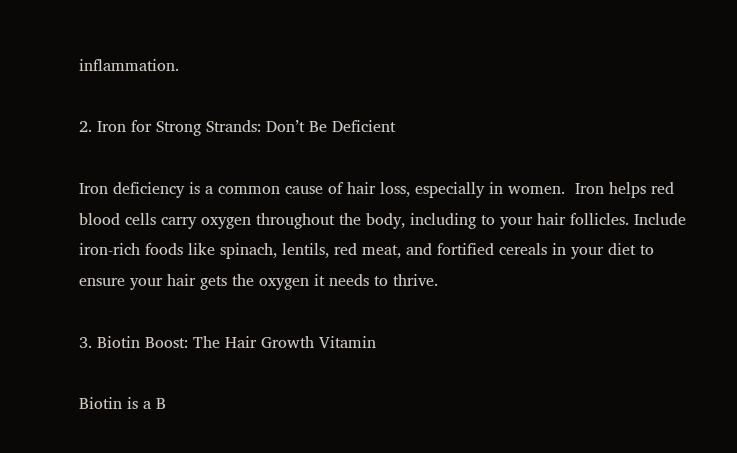inflammation.

2. Iron for Strong Strands: Don’t Be Deficient

Iron deficiency is a common cause of hair loss, especially in women.  Iron helps red blood cells carry oxygen throughout the body, including to your hair follicles. Include iron-rich foods like spinach, lentils, red meat, and fortified cereals in your diet to ensure your hair gets the oxygen it needs to thrive.

3. Biotin Boost: The Hair Growth Vitamin

Biotin is a B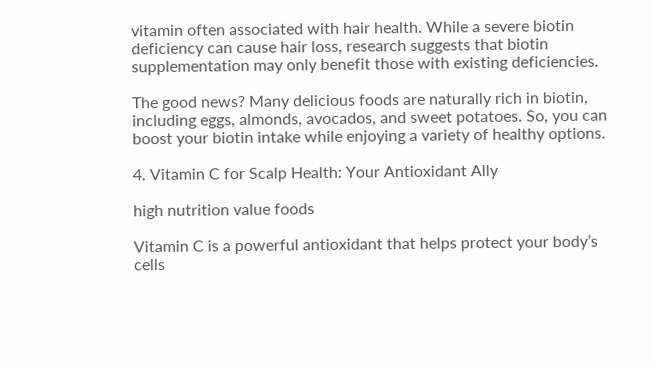vitamin often associated with hair health. While a severe biotin deficiency can cause hair loss, research suggests that biotin supplementation may only benefit those with existing deficiencies.

The good news? Many delicious foods are naturally rich in biotin, including eggs, almonds, avocados, and sweet potatoes. So, you can boost your biotin intake while enjoying a variety of healthy options.

4. Vitamin C for Scalp Health: Your Antioxidant Ally

high nutrition value foods

Vitamin C is a powerful antioxidant that helps protect your body’s cells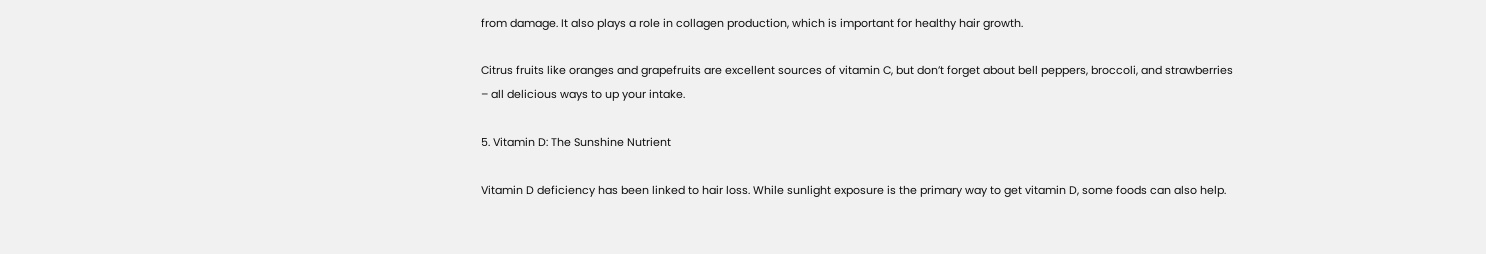from damage. It also plays a role in collagen production, which is important for healthy hair growth.

Citrus fruits like oranges and grapefruits are excellent sources of vitamin C, but don’t forget about bell peppers, broccoli, and strawberries – all delicious ways to up your intake.

5. Vitamin D: The Sunshine Nutrient

Vitamin D deficiency has been linked to hair loss. While sunlight exposure is the primary way to get vitamin D, some foods can also help.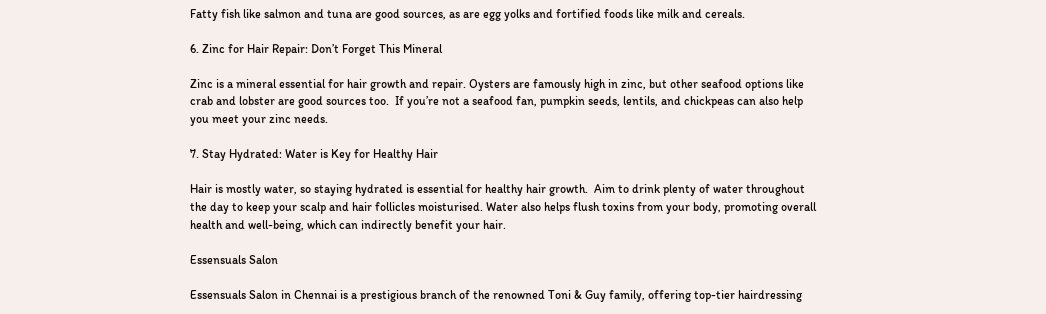Fatty fish like salmon and tuna are good sources, as are egg yolks and fortified foods like milk and cereals.

6. Zinc for Hair Repair: Don’t Forget This Mineral

Zinc is a mineral essential for hair growth and repair. Oysters are famously high in zinc, but other seafood options like crab and lobster are good sources too.  If you’re not a seafood fan, pumpkin seeds, lentils, and chickpeas can also help you meet your zinc needs.

7. Stay Hydrated: Water is Key for Healthy Hair

Hair is mostly water, so staying hydrated is essential for healthy hair growth.  Aim to drink plenty of water throughout the day to keep your scalp and hair follicles moisturised. Water also helps flush toxins from your body, promoting overall health and well-being, which can indirectly benefit your hair.

Essensuals Salon

Essensuals Salon in Chennai is a prestigious branch of the renowned Toni & Guy family, offering top-tier hairdressing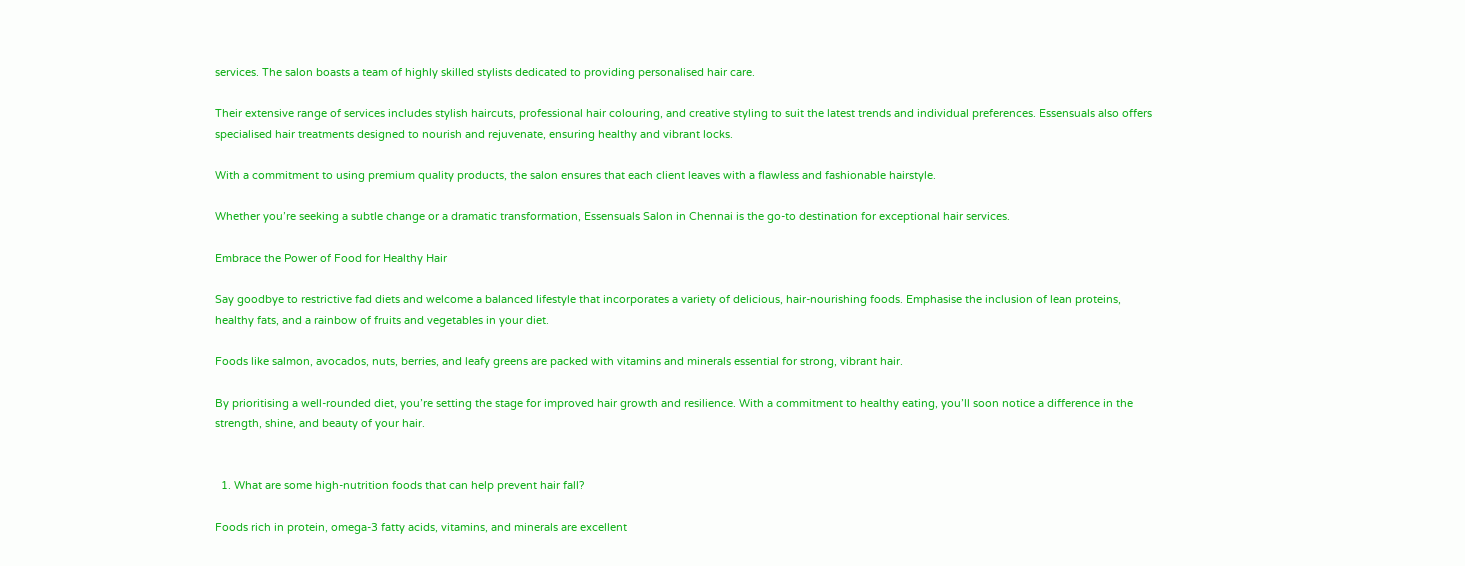services. The salon boasts a team of highly skilled stylists dedicated to providing personalised hair care.

Their extensive range of services includes stylish haircuts, professional hair colouring, and creative styling to suit the latest trends and individual preferences. Essensuals also offers specialised hair treatments designed to nourish and rejuvenate, ensuring healthy and vibrant locks.

With a commitment to using premium quality products, the salon ensures that each client leaves with a flawless and fashionable hairstyle.

Whether you’re seeking a subtle change or a dramatic transformation, Essensuals Salon in Chennai is the go-to destination for exceptional hair services.

Embrace the Power of Food for Healthy Hair

Say goodbye to restrictive fad diets and welcome a balanced lifestyle that incorporates a variety of delicious, hair-nourishing foods. Emphasise the inclusion of lean proteins, healthy fats, and a rainbow of fruits and vegetables in your diet.

Foods like salmon, avocados, nuts, berries, and leafy greens are packed with vitamins and minerals essential for strong, vibrant hair.

By prioritising a well-rounded diet, you’re setting the stage for improved hair growth and resilience. With a commitment to healthy eating, you’ll soon notice a difference in the strength, shine, and beauty of your hair.


  1. What are some high-nutrition foods that can help prevent hair fall?

Foods rich in protein, omega-3 fatty acids, vitamins, and minerals are excellent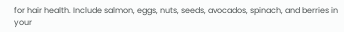for hair health. Include salmon, eggs, nuts, seeds, avocados, spinach, and berries in your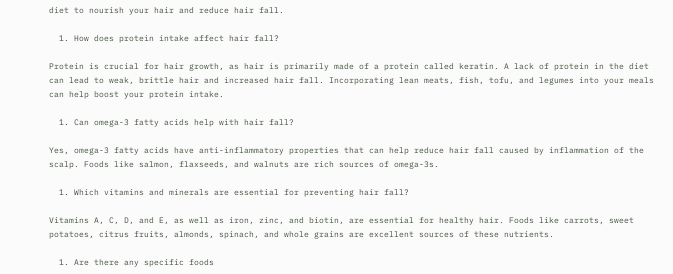diet to nourish your hair and reduce hair fall.

  1. How does protein intake affect hair fall?

Protein is crucial for hair growth, as hair is primarily made of a protein called keratin. A lack of protein in the diet can lead to weak, brittle hair and increased hair fall. Incorporating lean meats, fish, tofu, and legumes into your meals can help boost your protein intake.

  1. Can omega-3 fatty acids help with hair fall?

Yes, omega-3 fatty acids have anti-inflammatory properties that can help reduce hair fall caused by inflammation of the scalp. Foods like salmon, flaxseeds, and walnuts are rich sources of omega-3s.

  1. Which vitamins and minerals are essential for preventing hair fall?

Vitamins A, C, D, and E, as well as iron, zinc, and biotin, are essential for healthy hair. Foods like carrots, sweet potatoes, citrus fruits, almonds, spinach, and whole grains are excellent sources of these nutrients.

  1. Are there any specific foods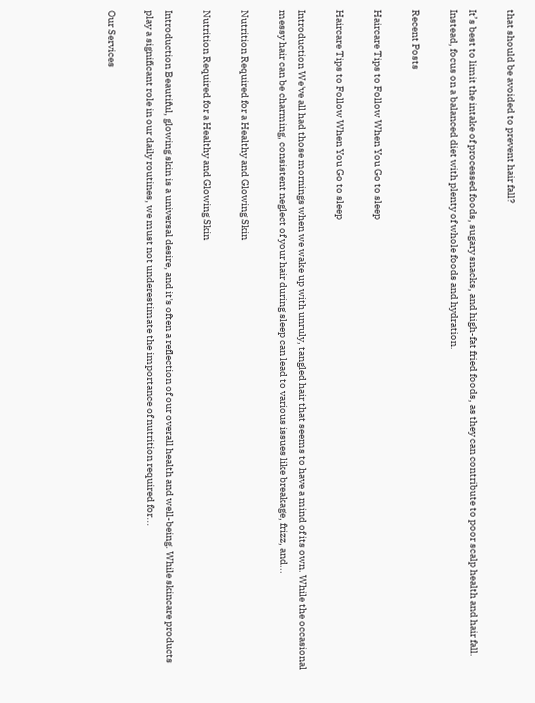that should be avoided to prevent hair fall?

It’s best to limit the intake of processed foods, sugary snacks, and high-fat fried foods, as they can contribute to poor scalp health and hair fall. Instead, focus on a balanced diet with plenty of whole foods and hydration.

Recent Posts

Haircare Tips to Follow When You Go to sleep

Haircare Tips to Follow When You Go to sleep

Introduction We've all had those mornings when we wake up with unruly, tangled hair that seems to have a mind of its own. While the occasional messy hair can be charming, consistent neglect of your hair during sleep can lead to various issues like breakage, frizz, and...

Nutrition Required for a Healthy and Glowing Skin

Nutrition Required for a Healthy and Glowing Skin

Introduction Beautiful, glowing skin is a universal desire, and it's often a reflection of our overall health and well-being. While skincare products play a significant role in our daily routines, we must not underestimate the importance of nutrition required for...

Our Services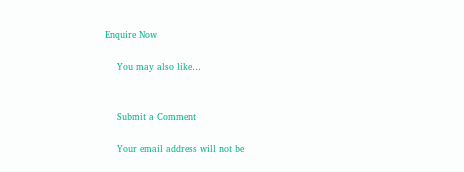Enquire Now

    You may also like…


    Submit a Comment

    Your email address will not be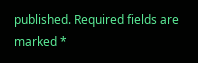published. Required fields are marked *